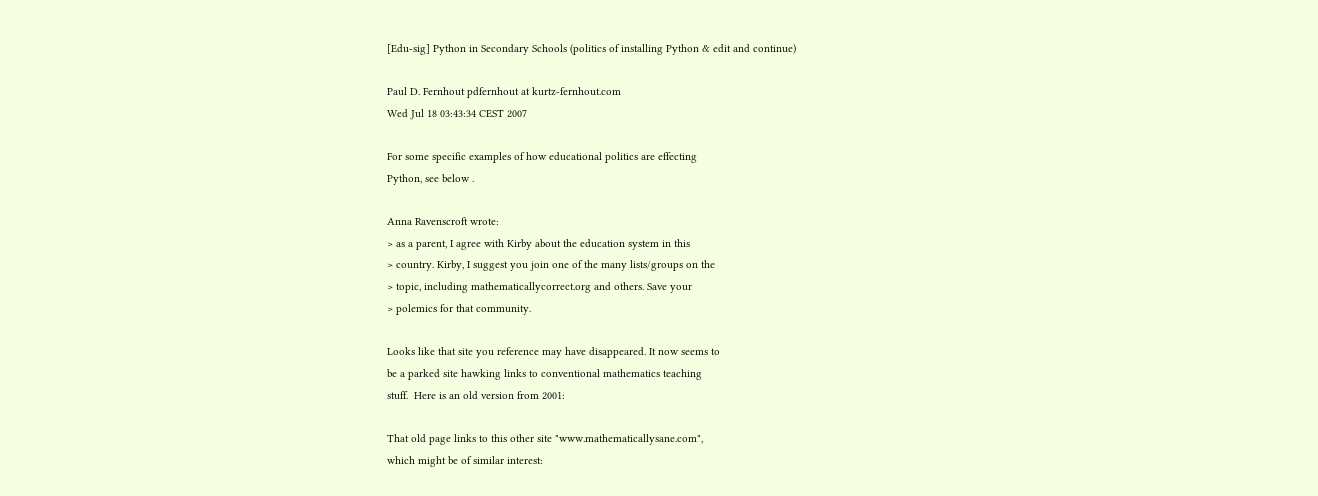[Edu-sig] Python in Secondary Schools (politics of installing Python & edit and continue)

Paul D. Fernhout pdfernhout at kurtz-fernhout.com
Wed Jul 18 03:43:34 CEST 2007

For some specific examples of how educational politics are effecting
Python, see below .

Anna Ravenscroft wrote:
> as a parent, I agree with Kirby about the education system in this
> country. Kirby, I suggest you join one of the many lists/groups on the
> topic, including mathematicallycorrect.org and others. Save your
> polemics for that community.

Looks like that site you reference may have disappeared. It now seems to
be a parked site hawking links to conventional mathematics teaching
stuff.  Here is an old version from 2001:

That old page links to this other site "www.mathematicallysane.com",
which might be of similar interest: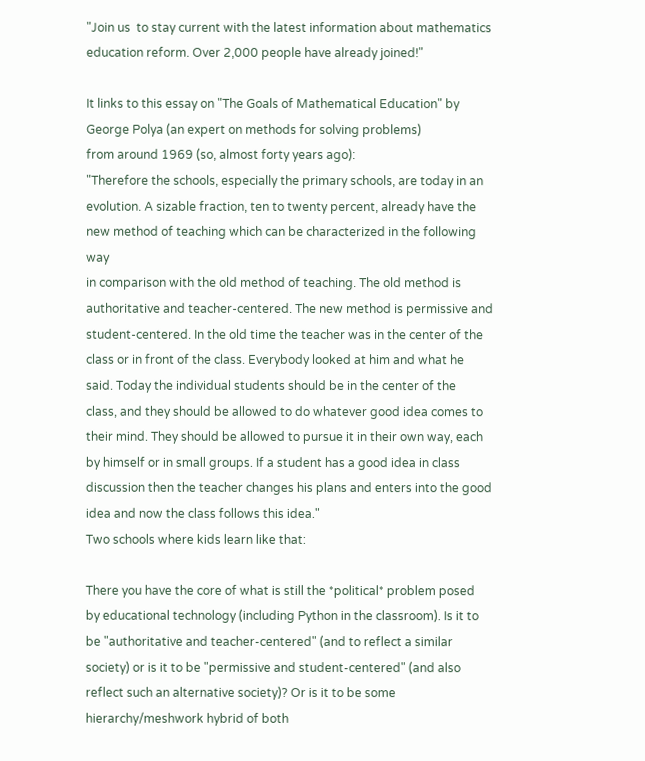"Join us  to stay current with the latest information about mathematics
education reform. Over 2,000 people have already joined!"

It links to this essay on "The Goals of Mathematical Education" by
George Polya (an expert on methods for solving problems)
from around 1969 (so, almost forty years ago):
"Therefore the schools, especially the primary schools, are today in an
evolution. A sizable fraction, ten to twenty percent, already have the
new method of teaching which can be characterized in the following way
in comparison with the old method of teaching. The old method is
authoritative and teacher-centered. The new method is permissive and
student-centered. In the old time the teacher was in the center of the
class or in front of the class. Everybody looked at him and what he
said. Today the individual students should be in the center of the
class, and they should be allowed to do whatever good idea comes to
their mind. They should be allowed to pursue it in their own way, each
by himself or in small groups. If a student has a good idea in class
discussion then the teacher changes his plans and enters into the good
idea and now the class follows this idea."
Two schools where kids learn like that:

There you have the core of what is still the *political* problem posed
by educational technology (including Python in the classroom). Is it to
be "authoritative and teacher-centered" (and to reflect a similar
society) or is it to be "permissive and student-centered" (and also
reflect such an alternative society)? Or is it to be some
hierarchy/meshwork hybrid of both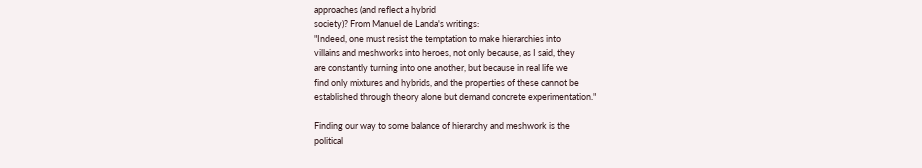approaches (and reflect a hybrid
society)? From Manuel de Landa's writings:
"Indeed, one must resist the temptation to make hierarchies into
villains and meshworks into heroes, not only because, as I said, they
are constantly turning into one another, but because in real life we
find only mixtures and hybrids, and the properties of these cannot be
established through theory alone but demand concrete experimentation."

Finding our way to some balance of hierarchy and meshwork is the
political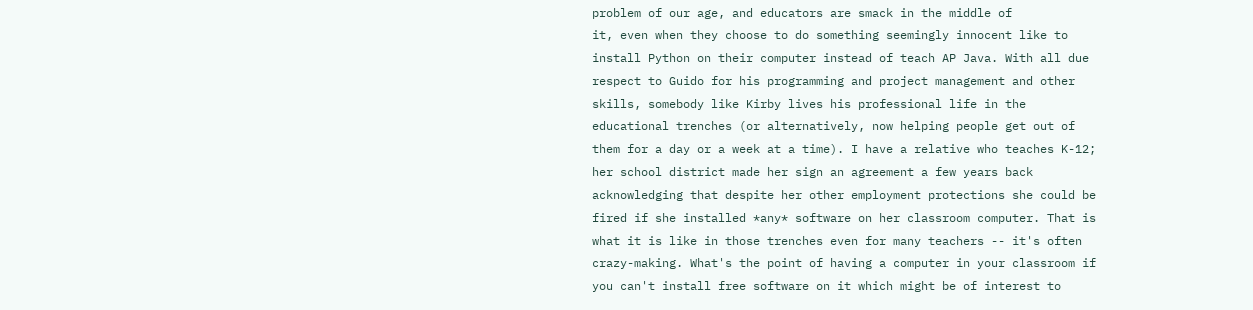problem of our age, and educators are smack in the middle of
it, even when they choose to do something seemingly innocent like to
install Python on their computer instead of teach AP Java. With all due
respect to Guido for his programming and project management and other
skills, somebody like Kirby lives his professional life in the
educational trenches (or alternatively, now helping people get out of
them for a day or a week at a time). I have a relative who teaches K-12;
her school district made her sign an agreement a few years back
acknowledging that despite her other employment protections she could be
fired if she installed *any* software on her classroom computer. That is
what it is like in those trenches even for many teachers -- it's often
crazy-making. What's the point of having a computer in your classroom if
you can't install free software on it which might be of interest to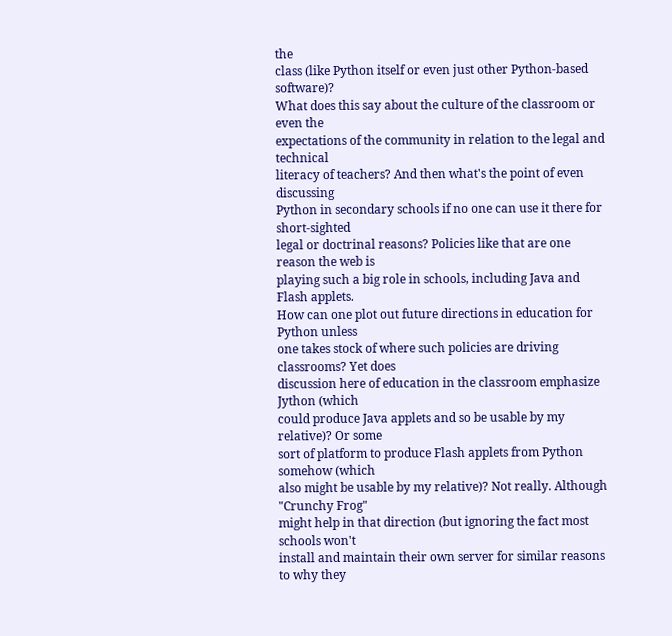the
class (like Python itself or even just other Python-based software)?
What does this say about the culture of the classroom or even the
expectations of the community in relation to the legal and technical
literacy of teachers? And then what's the point of even discussing
Python in secondary schools if no one can use it there for short-sighted
legal or doctrinal reasons? Policies like that are one reason the web is
playing such a big role in schools, including Java and Flash applets.
How can one plot out future directions in education for Python unless
one takes stock of where such policies are driving classrooms? Yet does
discussion here of education in the classroom emphasize Jython (which
could produce Java applets and so be usable by my relative)? Or some
sort of platform to produce Flash applets from Python somehow (which
also might be usable by my relative)? Not really. Although "Crunchy Frog"
might help in that direction (but ignoring the fact most schools won't
install and maintain their own server for similar reasons to why they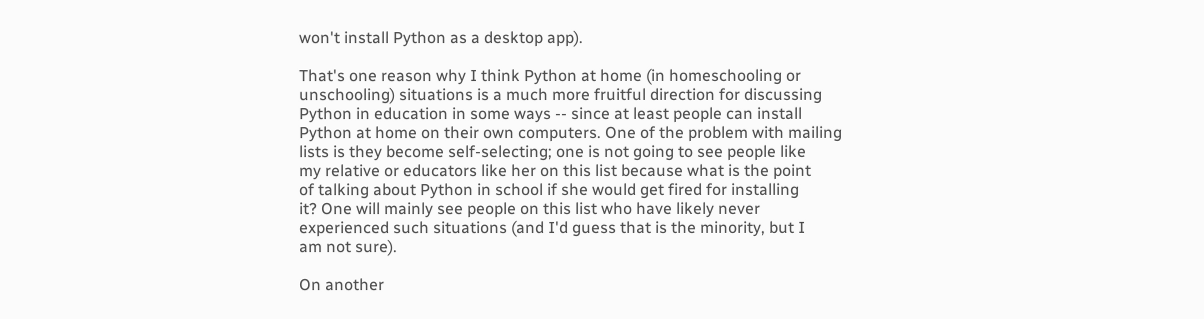won't install Python as a desktop app).

That's one reason why I think Python at home (in homeschooling or
unschooling) situations is a much more fruitful direction for discussing
Python in education in some ways -- since at least people can install
Python at home on their own computers. One of the problem with mailing
lists is they become self-selecting; one is not going to see people like
my relative or educators like her on this list because what is the point
of talking about Python in school if she would get fired for installing
it? One will mainly see people on this list who have likely never
experienced such situations (and I'd guess that is the minority, but I
am not sure).

On another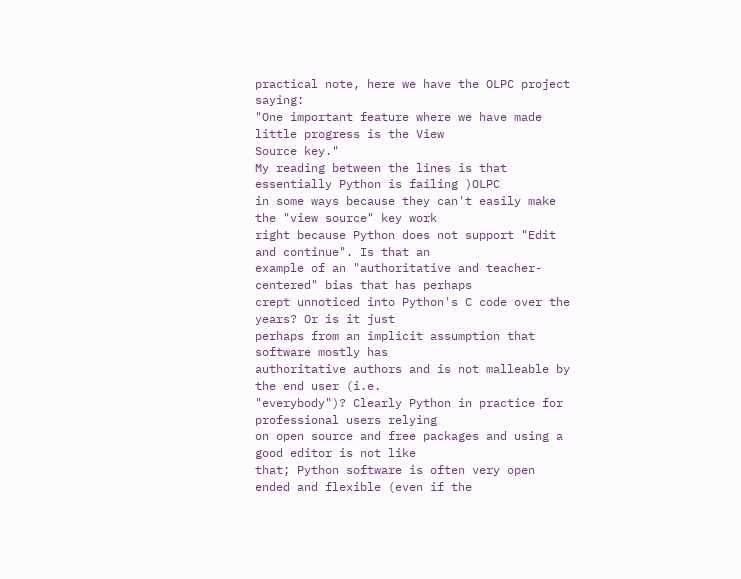practical note, here we have the OLPC project saying:
"One important feature where we have made little progress is the View
Source key."
My reading between the lines is that essentially Python is failing )OLPC
in some ways because they can't easily make the "view source" key work
right because Python does not support "Edit and continue". Is that an
example of an "authoritative and teacher-centered" bias that has perhaps
crept unnoticed into Python's C code over the years? Or is it just
perhaps from an implicit assumption that software mostly has
authoritative authors and is not malleable by the end user (i.e.
"everybody")? Clearly Python in practice for professional users relying
on open source and free packages and using a good editor is not like
that; Python software is often very open ended and flexible (even if the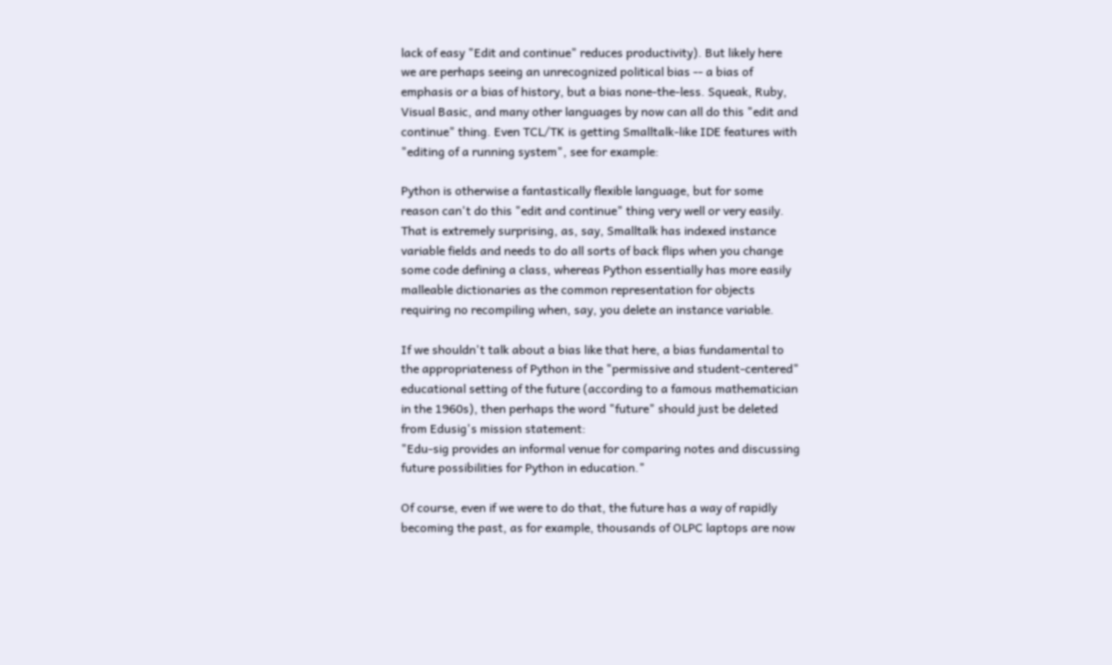lack of easy "Edit and continue" reduces productivity). But likely here
we are perhaps seeing an unrecognized political bias -- a bias of
emphasis or a bias of history, but a bias none-the-less. Squeak, Ruby,
Visual Basic, and many other languages by now can all do this "edit and
continue" thing. Even TCL/TK is getting Smalltalk-like IDE features with
"editing of a running system", see for example:

Python is otherwise a fantastically flexible language, but for some
reason can't do this "edit and continue" thing very well or very easily.
That is extremely surprising, as, say, Smalltalk has indexed instance
variable fields and needs to do all sorts of back flips when you change
some code defining a class, whereas Python essentially has more easily
malleable dictionaries as the common representation for objects
requiring no recompiling when, say, you delete an instance variable.

If we shouldn't talk about a bias like that here, a bias fundamental to
the appropriateness of Python in the "permissive and student-centered"
educational setting of the future (according to a famous mathematician
in the 1960s), then perhaps the word "future" should just be deleted
from Edusig's mission statement:
"Edu-sig provides an informal venue for comparing notes and discussing
future possibilities for Python in education."

Of course, even if we were to do that, the future has a way of rapidly
becoming the past, as for example, thousands of OLPC laptops are now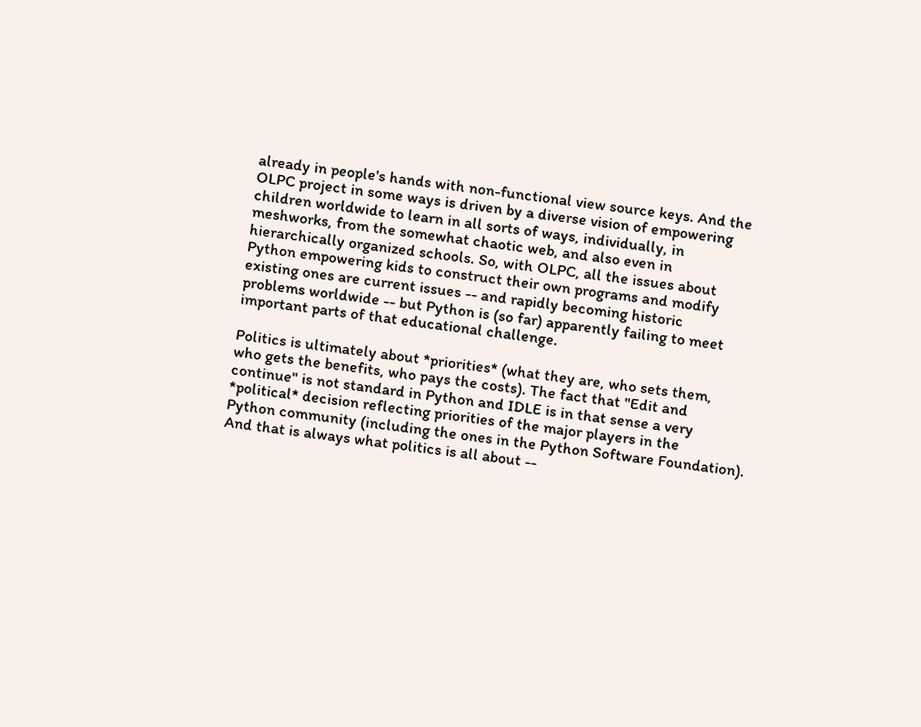already in people's hands with non-functional view source keys. And the
OLPC project in some ways is driven by a diverse vision of empowering
children worldwide to learn in all sorts of ways, individually, in
meshworks, from the somewhat chaotic web, and also even in
hierarchically organized schools. So, with OLPC, all the issues about
Python empowering kids to construct their own programs and modify
existing ones are current issues -- and rapidly becoming historic
problems worldwide -- but Python is (so far) apparently failing to meet
important parts of that educational challenge.

Politics is ultimately about *priorities* (what they are, who sets them,
who gets the benefits, who pays the costs). The fact that "Edit and
continue" is not standard in Python and IDLE is in that sense a very
*political* decision reflecting priorities of the major players in the
Python community (including the ones in the Python Software Foundation).
And that is always what politics is all about --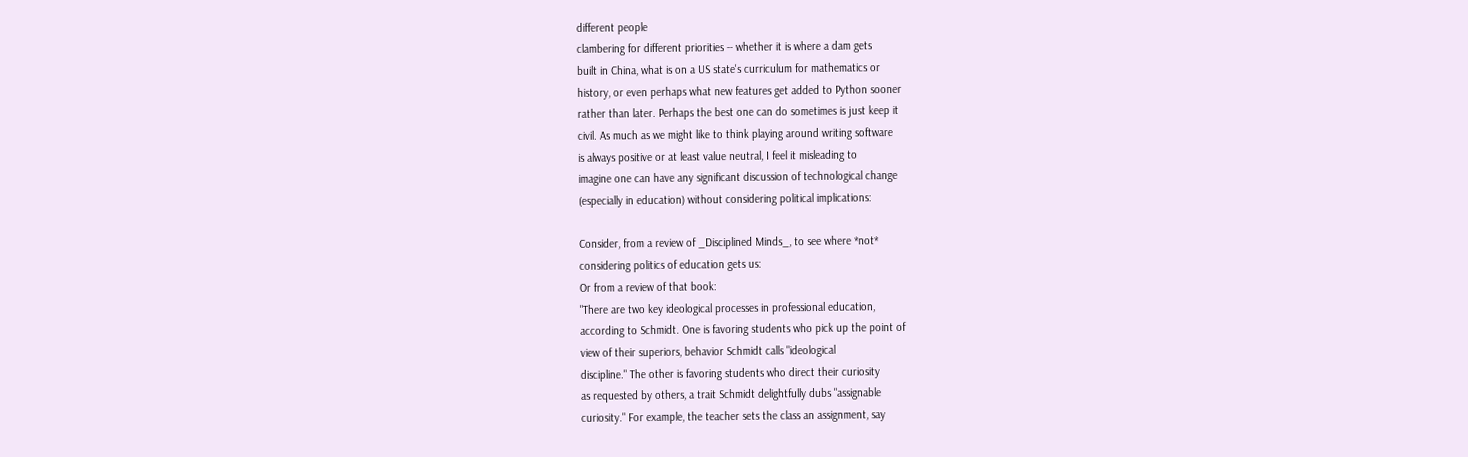different people
clambering for different priorities -- whether it is where a dam gets
built in China, what is on a US state's curriculum for mathematics or
history, or even perhaps what new features get added to Python sooner
rather than later. Perhaps the best one can do sometimes is just keep it
civil. As much as we might like to think playing around writing software
is always positive or at least value neutral, I feel it misleading to
imagine one can have any significant discussion of technological change
(especially in education) without considering political implications:

Consider, from a review of _Disciplined Minds_, to see where *not*
considering politics of education gets us:
Or from a review of that book:
"There are two key ideological processes in professional education,
according to Schmidt. One is favoring students who pick up the point of
view of their superiors, behavior Schmidt calls "ideological
discipline." The other is favoring students who direct their curiosity
as requested by others, a trait Schmidt delightfully dubs "assignable
curiosity." For example, the teacher sets the class an assignment, say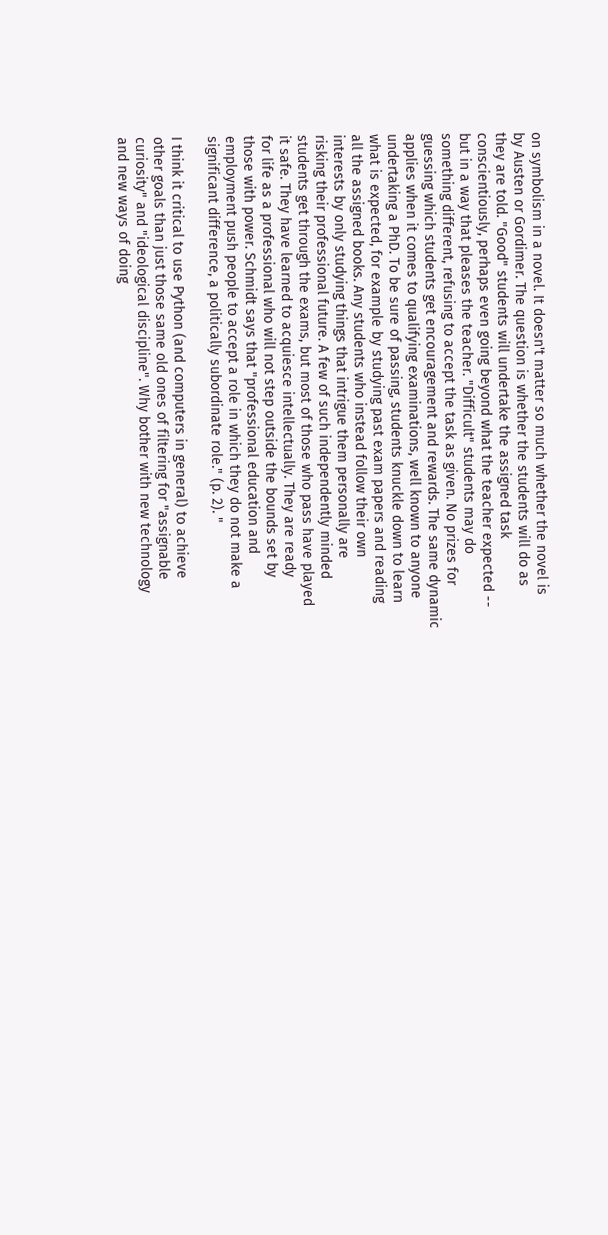on symbolism in a novel. It doesn't matter so much whether the novel is
by Austen or Gordimer. The question is whether the students will do as
they are told. "Good" students will undertake the assigned task
conscientiously, perhaps even going beyond what the teacher expected --
but in a way that pleases the teacher. "Difficult" students may do
something different, refusing to accept the task as given. No prizes for
guessing which students get encouragement and rewards. The same dynamic
applies when it comes to qualifying examinations, well known to anyone
undertaking a PhD. To be sure of passing, students knuckle down to learn
what is expected, for example by studying past exam papers and reading
all the assigned books. Any students who instead follow their own
interests by only studying things that intrigue them personally are
risking their professional future. A few of such independently minded
students get through the exams, but most of those who pass have played
it safe. They have learned to acquiesce intellectually. They are ready
for life as a professional who will not step outside the bounds set by
those with power. Schmidt says that "professional education and
employment push people to accept a role in which they do not make a
significant difference, a politically subordinate role." (p. 2). "

I think it critical to use Python (and computers in general) to achieve
other goals than just those same old ones of filtering for "assignable
curiosity" and "ideological discipline". Why bother with new technology
and new ways of doing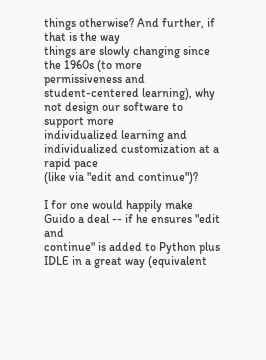things otherwise? And further, if that is the way
things are slowly changing since the 1960s (to more permissiveness and
student-centered learning), why not design our software to support more
individualized learning and individualized customization at a rapid pace
(like via "edit and continue")?

I for one would happily make Guido a deal -- if he ensures "edit and
continue" is added to Python plus IDLE in a great way (equivalent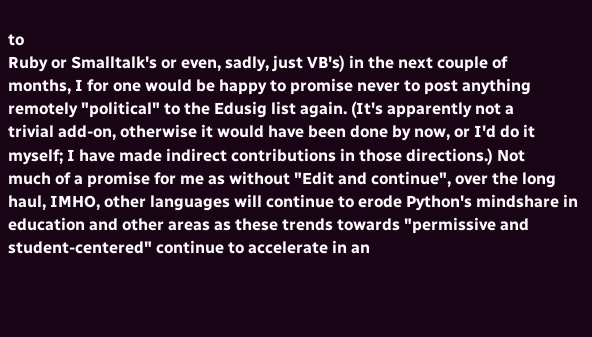to
Ruby or Smalltalk's or even, sadly, just VB's) in the next couple of
months, I for one would be happy to promise never to post anything
remotely "political" to the Edusig list again. (It's apparently not a
trivial add-on, otherwise it would have been done by now, or I'd do it
myself; I have made indirect contributions in those directions.) Not
much of a promise for me as without "Edit and continue", over the long
haul, IMHO, other languages will continue to erode Python's mindshare in
education and other areas as these trends towards "permissive and
student-centered" continue to accelerate in an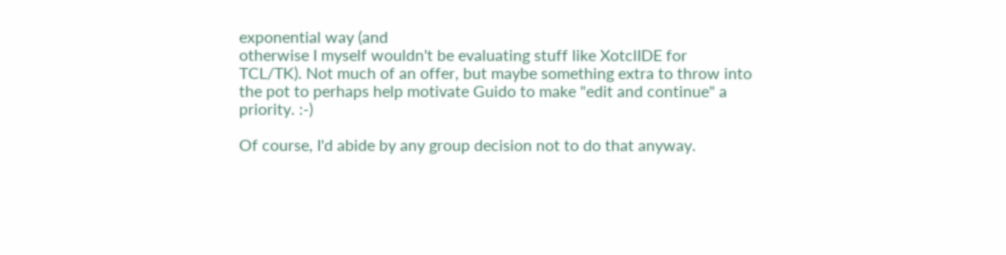exponential way (and
otherwise I myself wouldn't be evaluating stuff like XotclIDE for
TCL/TK). Not much of an offer, but maybe something extra to throw into
the pot to perhaps help motivate Guido to make "edit and continue" a
priority. :-)

Of course, I'd abide by any group decision not to do that anyway.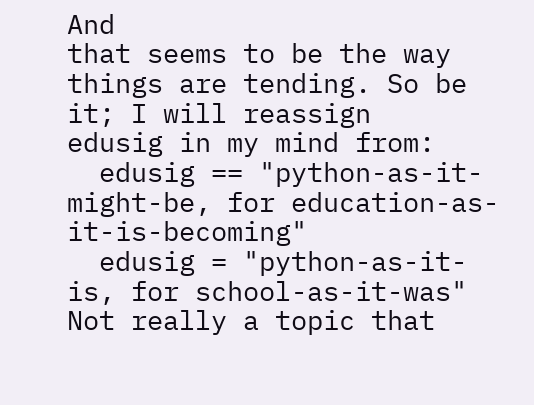And
that seems to be the way things are tending. So be it; I will reassign
edusig in my mind from:
  edusig == "python-as-it-might-be, for education-as-it-is-becoming"
  edusig = "python-as-it-is, for school-as-it-was"
Not really a topic that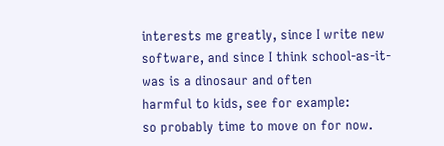interests me greatly, since I write new
software, and since I think school-as-it-was is a dinosaur and often
harmful to kids, see for example:
so probably time to move on for now.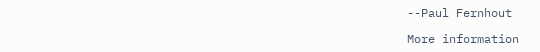--Paul Fernhout

More information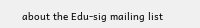about the Edu-sig mailing list